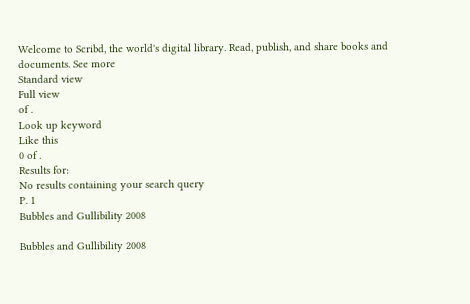Welcome to Scribd, the world's digital library. Read, publish, and share books and documents. See more
Standard view
Full view
of .
Look up keyword
Like this
0 of .
Results for:
No results containing your search query
P. 1
Bubbles and Gullibility 2008

Bubbles and Gullibility 2008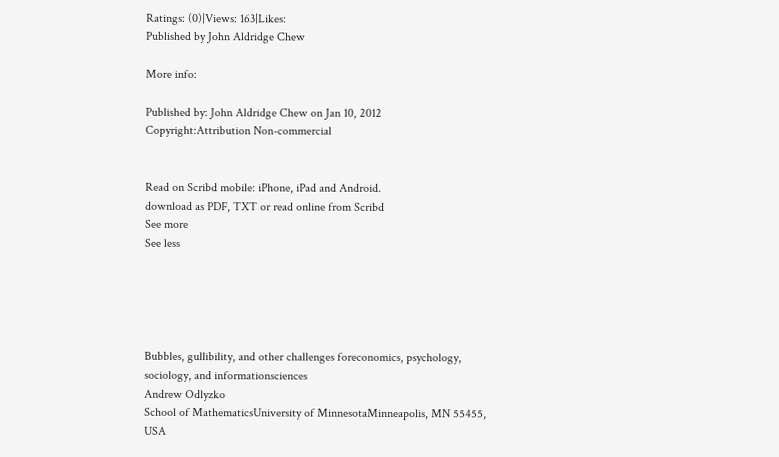Ratings: (0)|Views: 163|Likes:
Published by John Aldridge Chew

More info:

Published by: John Aldridge Chew on Jan 10, 2012
Copyright:Attribution Non-commercial


Read on Scribd mobile: iPhone, iPad and Android.
download as PDF, TXT or read online from Scribd
See more
See less





Bubbles, gullibility, and other challenges foreconomics, psychology, sociology, and informationsciences
Andrew Odlyzko
School of MathematicsUniversity of MinnesotaMinneapolis, MN 55455, USA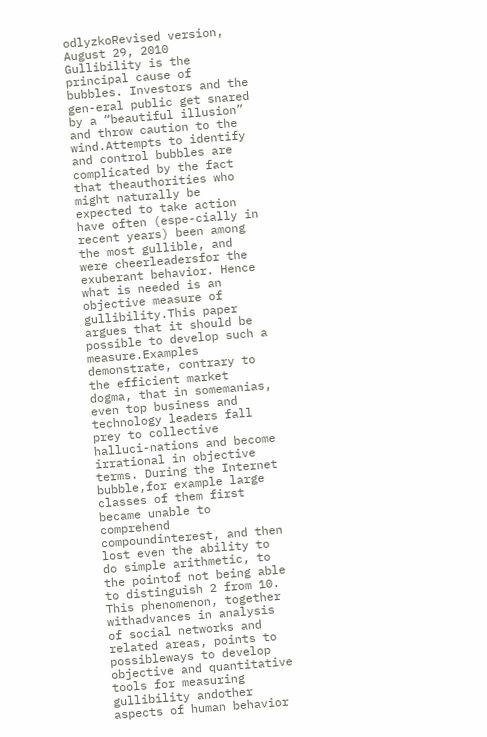odlyzkoRevised version, August 29, 2010
Gullibility is the principal cause of bubbles. Investors and the gen-eral public get snared by a “beautiful illusion” and throw caution to the wind.Attempts to identify and control bubbles are complicated by the fact that theauthorities who might naturally be expected to take action have often (espe-cially in recent years) been among the most gullible, and were cheerleadersfor the exuberant behavior. Hence what is needed is an objective measure of gullibility.This paper argues that it should be possible to develop such a measure.Examples demonstrate, contrary to the efficient market dogma, that in somemanias, even top business and technology leaders fall prey to collective halluci-nations and become irrational in objective terms. During the Internet bubble,for example large classes of them first became unable to comprehend compoundinterest, and then lost even the ability to do simple arithmetic, to the pointof not being able to distinguish 2 from 10. This phenomenon, together withadvances in analysis of social networks and related areas, points to possibleways to develop objective and quantitative tools for measuring gullibility andother aspects of human behavior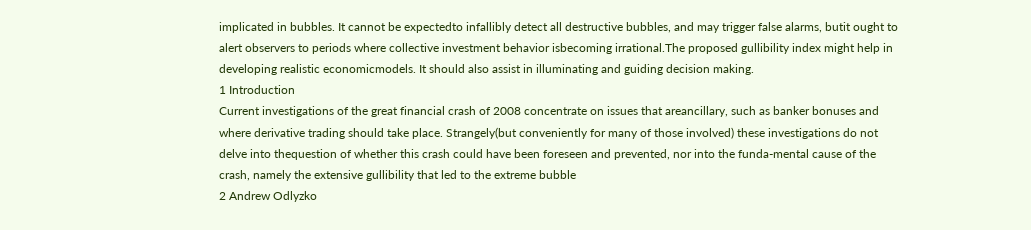implicated in bubbles. It cannot be expectedto infallibly detect all destructive bubbles, and may trigger false alarms, butit ought to alert observers to periods where collective investment behavior isbecoming irrational.The proposed gullibility index might help in developing realistic economicmodels. It should also assist in illuminating and guiding decision making.
1 Introduction
Current investigations of the great financial crash of 2008 concentrate on issues that areancillary, such as banker bonuses and where derivative trading should take place. Strangely(but conveniently for many of those involved) these investigations do not delve into thequestion of whether this crash could have been foreseen and prevented, nor into the funda-mental cause of the crash, namely the extensive gullibility that led to the extreme bubble
2 Andrew Odlyzko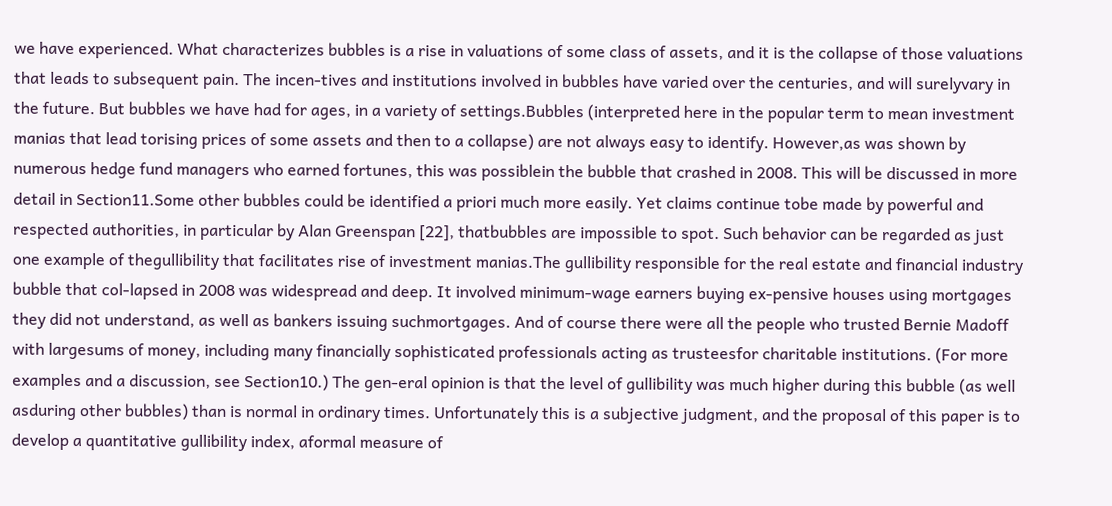we have experienced. What characterizes bubbles is a rise in valuations of some class of assets, and it is the collapse of those valuations that leads to subsequent pain. The incen-tives and institutions involved in bubbles have varied over the centuries, and will surelyvary in the future. But bubbles we have had for ages, in a variety of settings.Bubbles (interpreted here in the popular term to mean investment manias that lead torising prices of some assets and then to a collapse) are not always easy to identify. However,as was shown by numerous hedge fund managers who earned fortunes, this was possiblein the bubble that crashed in 2008. This will be discussed in more detail in Section11.Some other bubbles could be identified a priori much more easily. Yet claims continue tobe made by powerful and respected authorities, in particular by Alan Greenspan [22], thatbubbles are impossible to spot. Such behavior can be regarded as just one example of thegullibility that facilitates rise of investment manias.The gullibility responsible for the real estate and financial industry bubble that col-lapsed in 2008 was widespread and deep. It involved minimum-wage earners buying ex-pensive houses using mortgages they did not understand, as well as bankers issuing suchmortgages. And of course there were all the people who trusted Bernie Madoff with largesums of money, including many financially sophisticated professionals acting as trusteesfor charitable institutions. (For more examples and a discussion, see Section10.) The gen-eral opinion is that the level of gullibility was much higher during this bubble (as well asduring other bubbles) than is normal in ordinary times. Unfortunately this is a subjective judgment, and the proposal of this paper is to develop a quantitative gullibility index, aformal measure of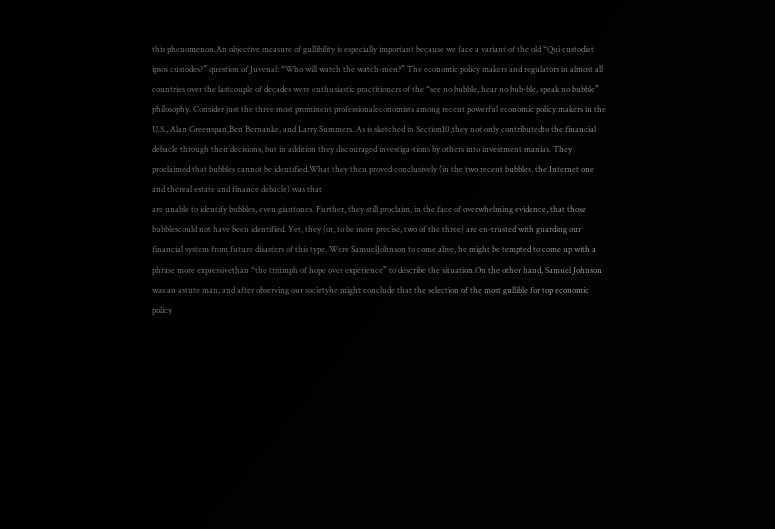this phenomenon.An objective measure of gullibility is especially important because we face a variant of the old “Qui custodiet ipsos custodes?” question of Juvenal: “Who will watch the watch-men?” The economic policy makers and regulators in almost all countries over the lastcouple of decades were enthusiastic practitioners of the “see no bubble, hear no bub-ble, speak no bubble” philosophy. Consider just the three most prominent professionaleconomists among recent powerful economic policy makers in the U.S., Alan Greenspan,Ben Bernanke, and Larry Summers. As is sketched in Section10,they not only contributedto the financial debacle through their decisions, but in addition they discouraged investiga-tions by others into investment manias. They proclaimed that bubbles cannot be identified.What they then proved conclusively (in the two recent bubbles, the Internet one and thereal estate and finance debacle) was that
are unable to identify bubbles, even giantones. Further, they still proclaim, in the face of overwhelming evidence, that those bubblescould not have been identified. Yet, they (or, to be more precise, two of the three) are en-trusted with guarding our financial system from future disasters of this type. Were SamuelJohnson to come alive, he might be tempted to come up with a phrase more expressivethan “the triumph of hope over experience” to describe the situation.On the other hand, Samuel Johnson was an astute man, and after observing our societyhe might conclude that the selection of the most gullible for top economic policy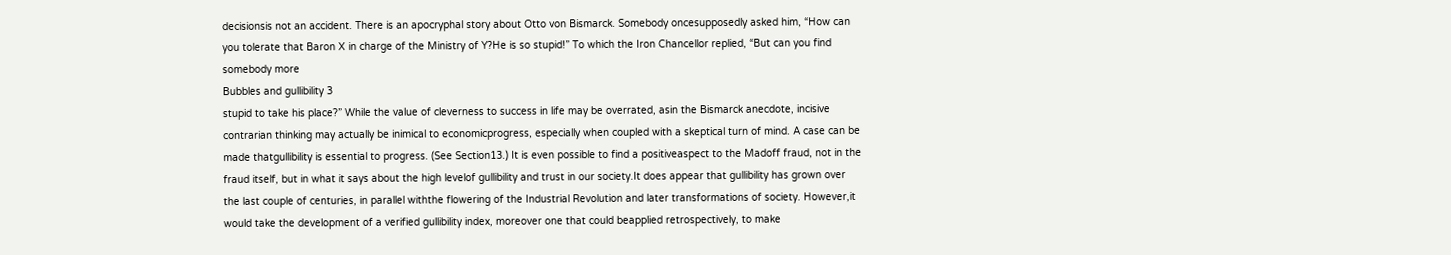decisionsis not an accident. There is an apocryphal story about Otto von Bismarck. Somebody oncesupposedly asked him, “How can you tolerate that Baron X in charge of the Ministry of Y?He is so stupid!” To which the Iron Chancellor replied, “But can you find somebody more
Bubbles and gullibility 3
stupid to take his place?” While the value of cleverness to success in life may be overrated, asin the Bismarck anecdote, incisive contrarian thinking may actually be inimical to economicprogress, especially when coupled with a skeptical turn of mind. A case can be made thatgullibility is essential to progress. (See Section13.) It is even possible to find a positiveaspect to the Madoff fraud, not in the fraud itself, but in what it says about the high levelof gullibility and trust in our society.It does appear that gullibility has grown over the last couple of centuries, in parallel withthe flowering of the Industrial Revolution and later transformations of society. However,it would take the development of a verified gullibility index, moreover one that could beapplied retrospectively, to make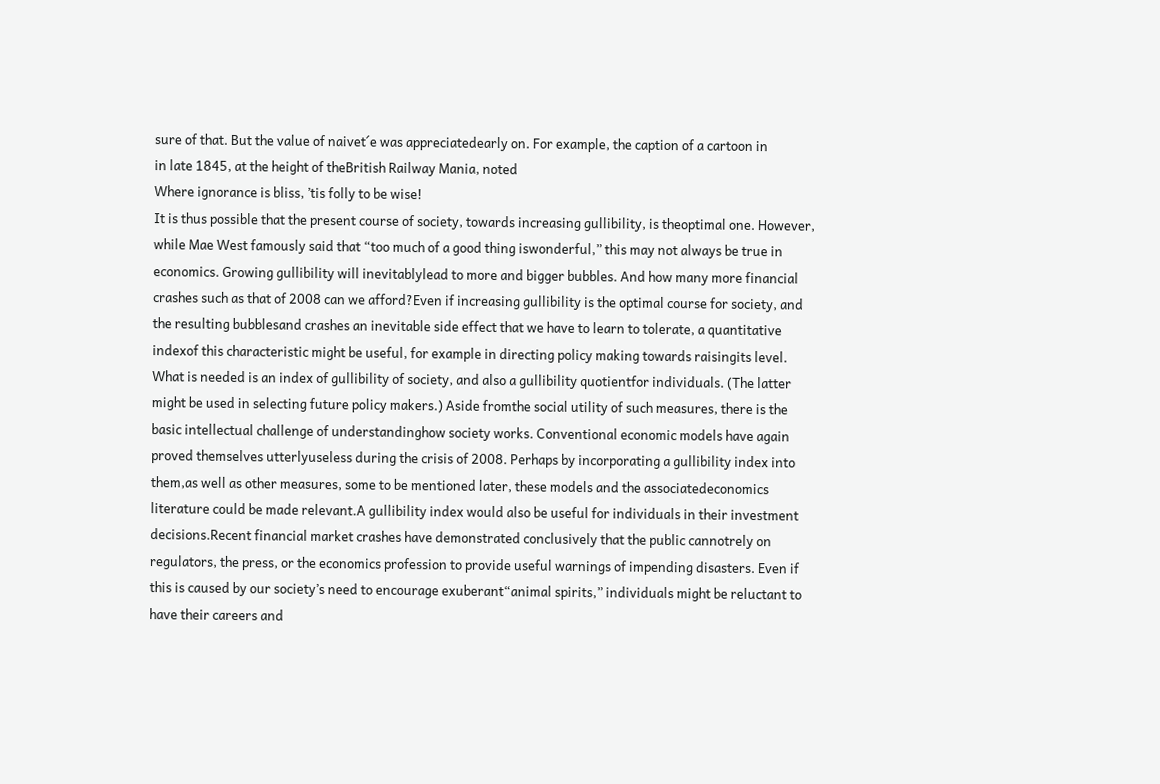sure of that. But the value of naivet´e was appreciatedearly on. For example, the caption of a cartoon in
in late 1845, at the height of theBritish Railway Mania, noted
Where ignorance is bliss, ’tis folly to be wise!
It is thus possible that the present course of society, towards increasing gullibility, is theoptimal one. However, while Mae West famously said that “too much of a good thing iswonderful,” this may not always be true in economics. Growing gullibility will inevitablylead to more and bigger bubbles. And how many more financial crashes such as that of 2008 can we afford?Even if increasing gullibility is the optimal course for society, and the resulting bubblesand crashes an inevitable side effect that we have to learn to tolerate, a quantitative indexof this characteristic might be useful, for example in directing policy making towards raisingits level. What is needed is an index of gullibility of society, and also a gullibility quotientfor individuals. (The latter might be used in selecting future policy makers.) Aside fromthe social utility of such measures, there is the basic intellectual challenge of understandinghow society works. Conventional economic models have again proved themselves utterlyuseless during the crisis of 2008. Perhaps by incorporating a gullibility index into them,as well as other measures, some to be mentioned later, these models and the associatedeconomics literature could be made relevant.A gullibility index would also be useful for individuals in their investment decisions.Recent financial market crashes have demonstrated conclusively that the public cannotrely on regulators, the press, or the economics profession to provide useful warnings of impending disasters. Even if this is caused by our society’s need to encourage exuberant“animal spirits,” individuals might be reluctant to have their careers and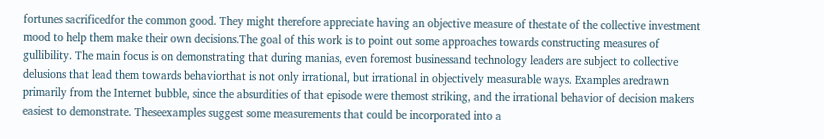fortunes sacrificedfor the common good. They might therefore appreciate having an objective measure of thestate of the collective investment mood to help them make their own decisions.The goal of this work is to point out some approaches towards constructing measures of gullibility. The main focus is on demonstrating that during manias, even foremost businessand technology leaders are subject to collective delusions that lead them towards behaviorthat is not only irrational, but irrational in objectively measurable ways. Examples aredrawn primarily from the Internet bubble, since the absurdities of that episode were themost striking, and the irrational behavior of decision makers easiest to demonstrate. Theseexamples suggest some measurements that could be incorporated into a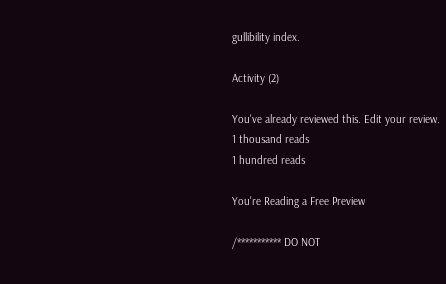gullibility index.

Activity (2)

You've already reviewed this. Edit your review.
1 thousand reads
1 hundred reads

You're Reading a Free Preview

/*********** DO NOT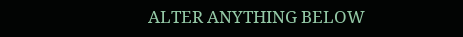ALTER ANYTHING BELOW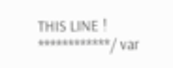THIS LINE ! ************/ var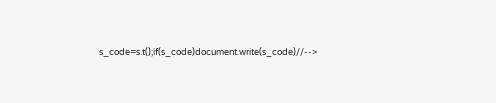s_code=s.t();if(s_code)document.write(s_code)//-->